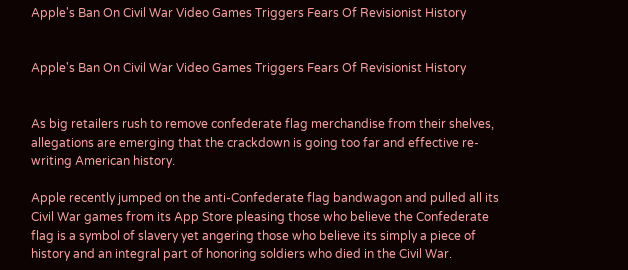Apple's Ban On Civil War Video Games Triggers Fears Of Revisionist History


Apple's Ban On Civil War Video Games Triggers Fears Of Revisionist History


As big retailers rush to remove confederate flag merchandise from their shelves, allegations are emerging that the crackdown is going too far and effective re-writing American history.

Apple recently jumped on the anti-Confederate flag bandwagon and pulled all its Civil War games from its App Store pleasing those who believe the Confederate flag is a symbol of slavery yet angering those who believe its simply a piece of history and an integral part of honoring soldiers who died in the Civil War.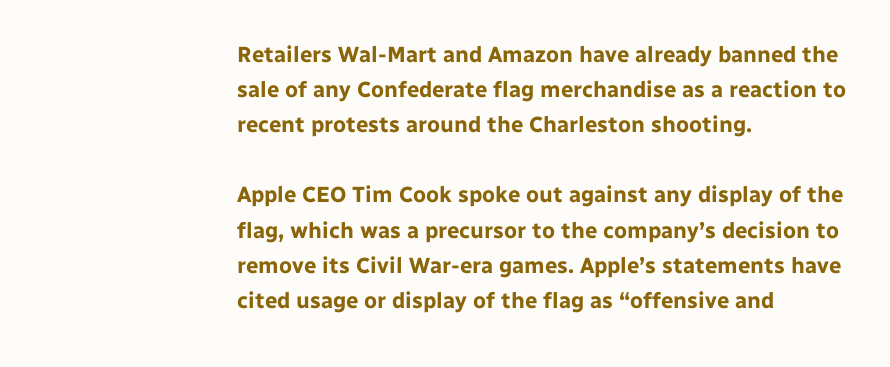Retailers Wal-Mart and Amazon have already banned the sale of any Confederate flag merchandise as a reaction to recent protests around the Charleston shooting.

Apple CEO Tim Cook spoke out against any display of the flag, which was a precursor to the company’s decision to remove its Civil War-era games. Apple’s statements have cited usage or display of the flag as “offensive and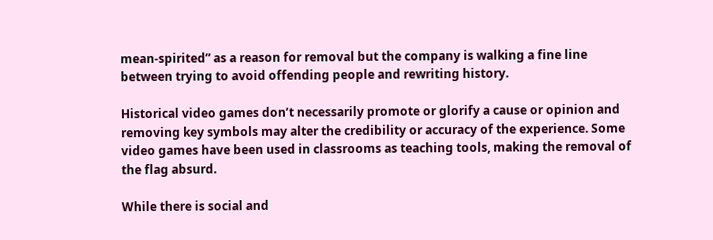mean-spirited” as a reason for removal but the company is walking a fine line between trying to avoid offending people and rewriting history.

Historical video games don’t necessarily promote or glorify a cause or opinion and removing key symbols may alter the credibility or accuracy of the experience. Some video games have been used in classrooms as teaching tools, making the removal of the flag absurd.

While there is social and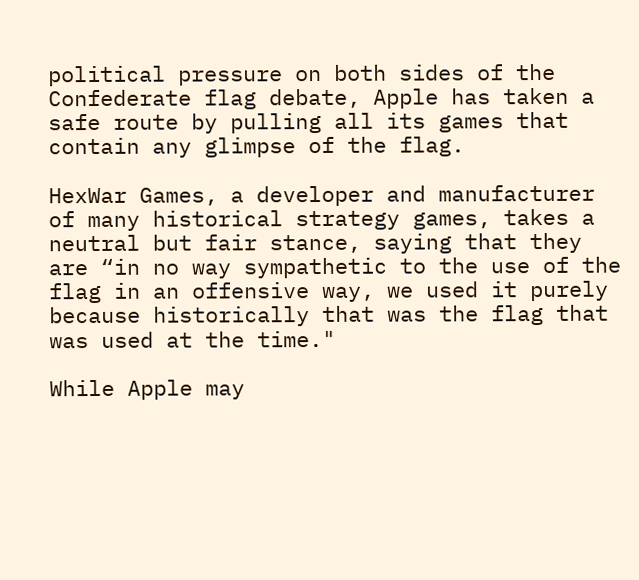political pressure on both sides of the Confederate flag debate, Apple has taken a safe route by pulling all its games that contain any glimpse of the flag.

HexWar Games, a developer and manufacturer of many historical strategy games, takes a neutral but fair stance, saying that they are “in no way sympathetic to the use of the flag in an offensive way, we used it purely because historically that was the flag that was used at the time."

While Apple may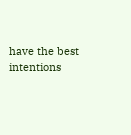have the best intentions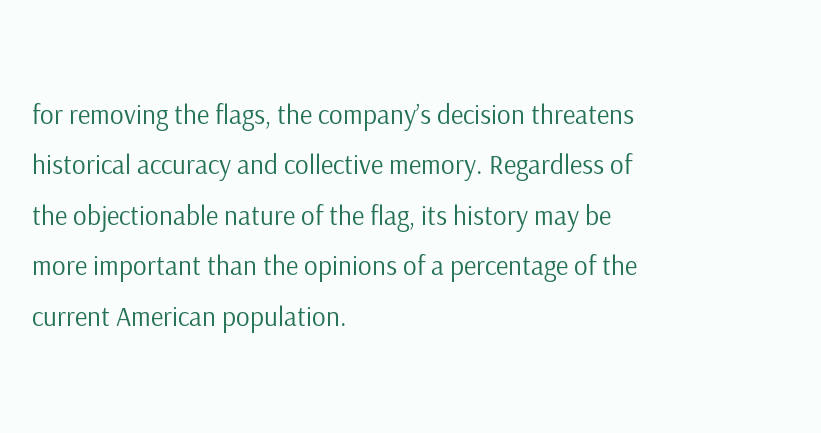for removing the flags, the company’s decision threatens historical accuracy and collective memory. Regardless of the objectionable nature of the flag, its history may be more important than the opinions of a percentage of the current American population.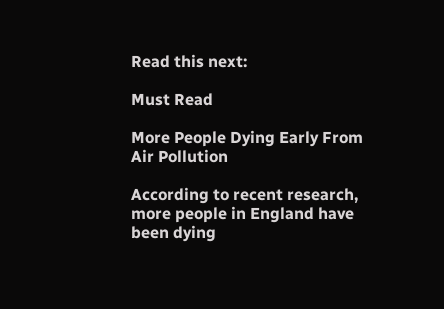Read this next:

Must Read

More People Dying Early From Air Pollution

According to recent research, more people in England have been dying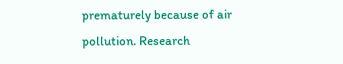prematurely because of air pollution. Research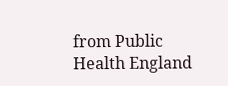from Public Health England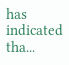has indicated tha...